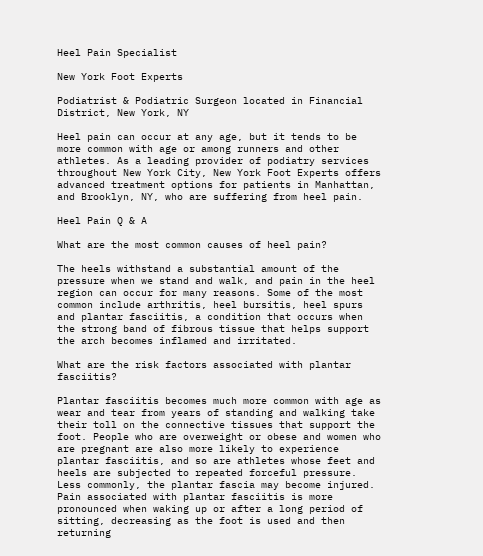Heel Pain Specialist

New York Foot Experts

Podiatrist & Podiatric Surgeon located in Financial District, New York, NY

Heel pain can occur at any age, but it tends to be more common with age or among runners and other athletes. As a leading provider of podiatry services throughout New York City, New York Foot Experts offers advanced treatment options for patients in Manhattan, and Brooklyn, NY, who are suffering from heel pain.

Heel Pain Q & A

What are the most common causes of heel pain?

The heels withstand a substantial amount of the pressure when we stand and walk, and pain in the heel region can occur for many reasons. Some of the most common include arthritis, heel bursitis, heel spurs and plantar fasciitis, a condition that occurs when the strong band of fibrous tissue that helps support the arch becomes inflamed and irritated.

What are the risk factors associated with plantar fasciitis?

Plantar fasciitis becomes much more common with age as wear and tear from years of standing and walking take their toll on the connective tissues that support the foot. People who are overweight or obese and women who are pregnant are also more likely to experience plantar fasciitis, and so are athletes whose feet and heels are subjected to repeated forceful pressure. Less commonly, the plantar fascia may become injured. Pain associated with plantar fasciitis is more pronounced when waking up or after a long period of sitting, decreasing as the foot is used and then returning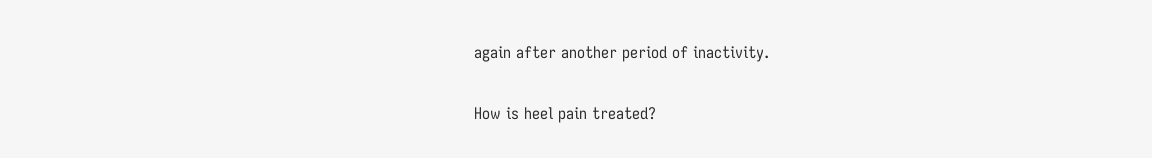again after another period of inactivity.

How is heel pain treated?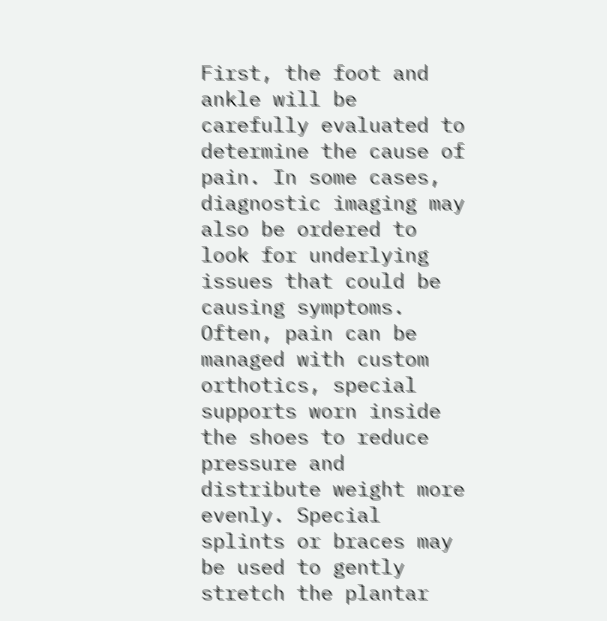First, the foot and ankle will be carefully evaluated to determine the cause of pain. In some cases, diagnostic imaging may also be ordered to look for underlying issues that could be causing symptoms. Often, pain can be managed with custom orthotics, special supports worn inside the shoes to reduce pressure and distribute weight more evenly. Special splints or braces may be used to gently stretch the plantar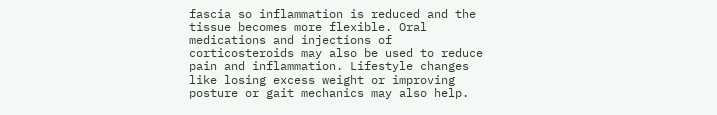fascia so inflammation is reduced and the tissue becomes more flexible. Oral medications and injections of corticosteroids may also be used to reduce pain and inflammation. Lifestyle changes like losing excess weight or improving posture or gait mechanics may also help.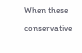When these conservative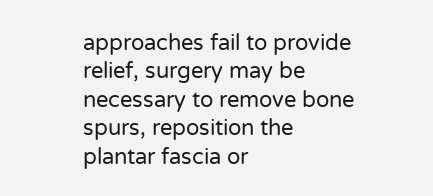approaches fail to provide relief, surgery may be necessary to remove bone spurs, reposition the plantar fascia or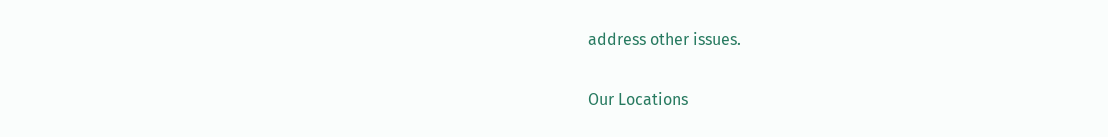address other issues.

Our Locations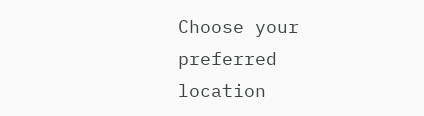Choose your preferred location